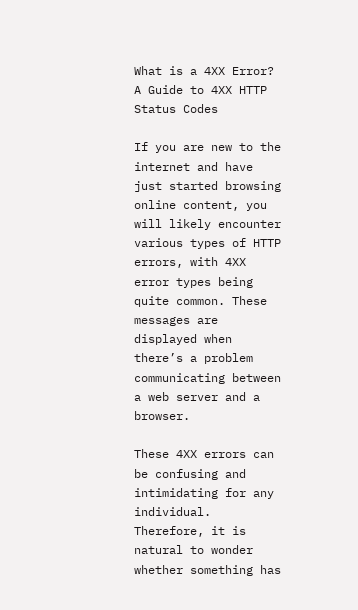What is a 4XX Error? A Guide to 4XX HTTP Status Codes

If you are new to the internet and have just started browsing online content, you will likely encounter various types of HTTP errors, with 4XX error types being quite common. These messages are displayed when there’s a problem communicating between a web server and a browser.

These 4XX errors can be confusing and intimidating for any individual. Therefore, it is natural to wonder whether something has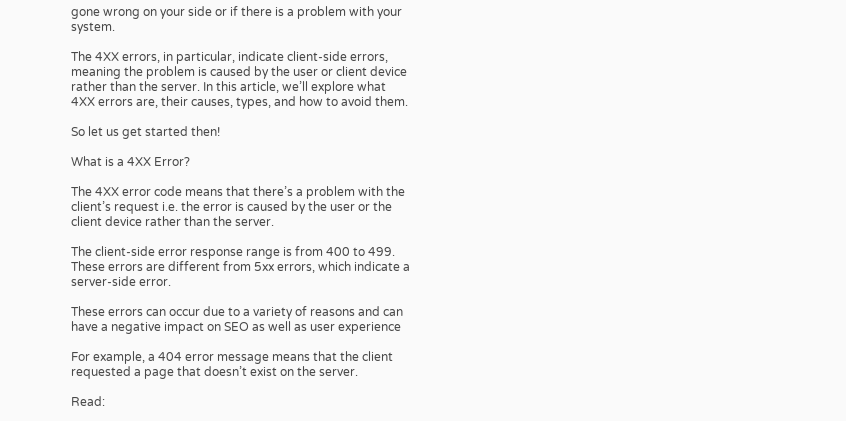gone wrong on your side or if there is a problem with your system.

The 4XX errors, in particular, indicate client-side errors, meaning the problem is caused by the user or client device rather than the server. In this article, we’ll explore what 4XX errors are, their causes, types, and how to avoid them.

So let us get started then!

What is a 4XX Error?

The 4XX error code means that there’s a problem with the client’s request i.e. the error is caused by the user or the client device rather than the server.

The client-side error response range is from 400 to 499. These errors are different from 5xx errors, which indicate a server-side error.

These errors can occur due to a variety of reasons and can have a negative impact on SEO as well as user experience

For example, a 404 error message means that the client requested a page that doesn’t exist on the server.

Read: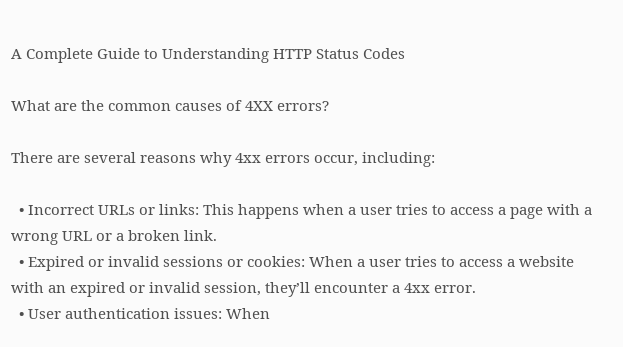A Complete Guide to Understanding HTTP Status Codes

What are the common causes of 4XX errors?

There are several reasons why 4xx errors occur, including:

  • Incorrect URLs or links: This happens when a user tries to access a page with a wrong URL or a broken link.
  • Expired or invalid sessions or cookies: When a user tries to access a website with an expired or invalid session, they’ll encounter a 4xx error.
  • User authentication issues: When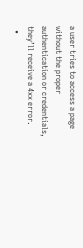a user tries to access a page without the proper authentication or credentials, they’ll receive a 4xx error.
  •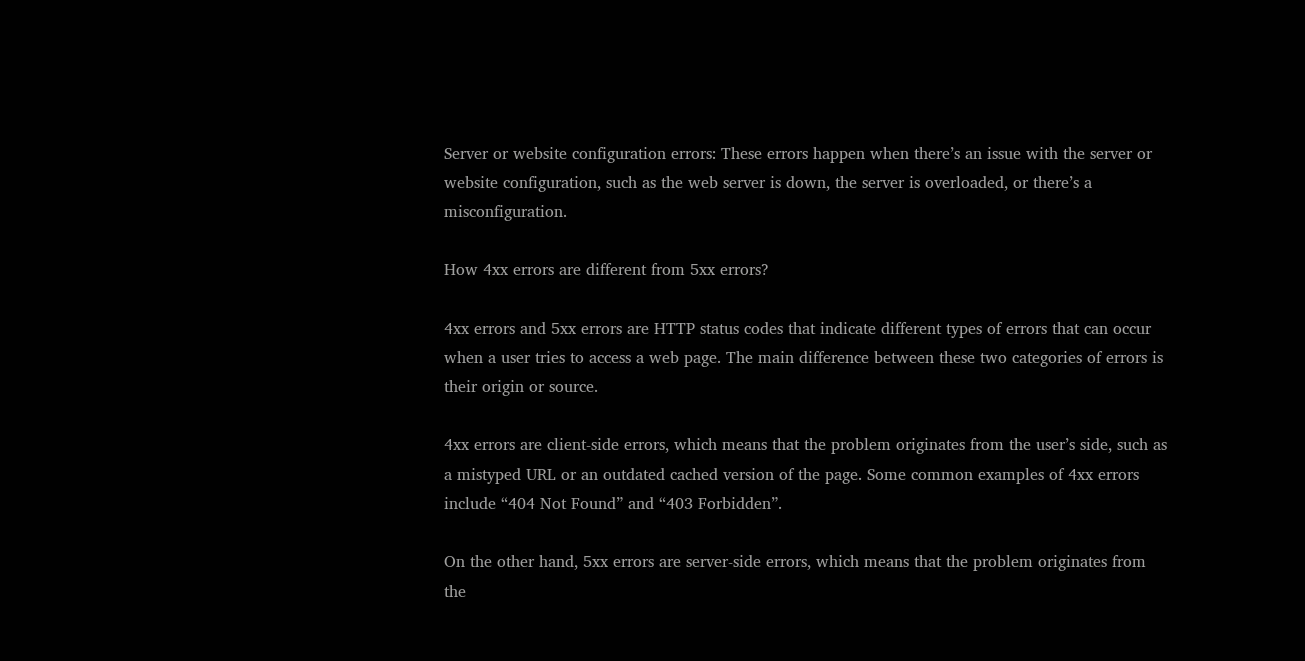Server or website configuration errors: These errors happen when there’s an issue with the server or website configuration, such as the web server is down, the server is overloaded, or there’s a misconfiguration.

How 4xx errors are different from 5xx errors?

4xx errors and 5xx errors are HTTP status codes that indicate different types of errors that can occur when a user tries to access a web page. The main difference between these two categories of errors is their origin or source.

4xx errors are client-side errors, which means that the problem originates from the user’s side, such as a mistyped URL or an outdated cached version of the page. Some common examples of 4xx errors include “404 Not Found” and “403 Forbidden”.

On the other hand, 5xx errors are server-side errors, which means that the problem originates from the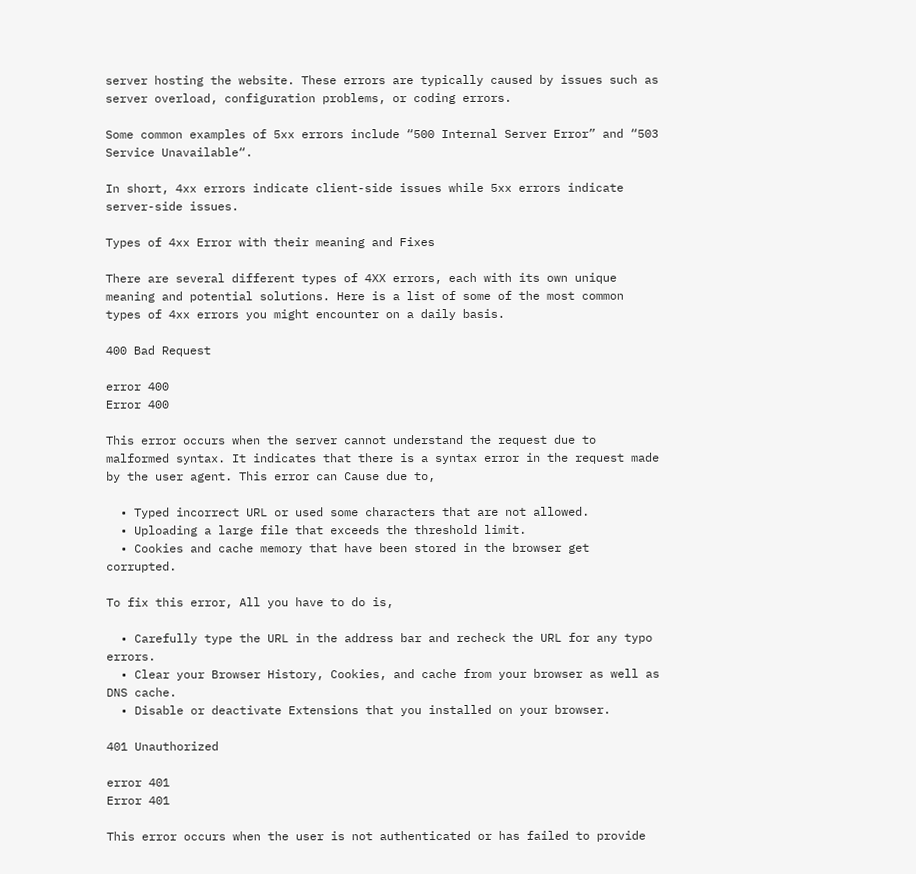server hosting the website. These errors are typically caused by issues such as server overload, configuration problems, or coding errors.

Some common examples of 5xx errors include “500 Internal Server Error” and “503 Service Unavailable“.

In short, 4xx errors indicate client-side issues while 5xx errors indicate server-side issues.

Types of 4xx Error with their meaning and Fixes

There are several different types of 4XX errors, each with its own unique meaning and potential solutions. Here is a list of some of the most common types of 4xx errors you might encounter on a daily basis.

400 Bad Request

error 400
Error 400

This error occurs when the server cannot understand the request due to malformed syntax. It indicates that there is a syntax error in the request made by the user agent. This error can Cause due to,

  • Typed incorrect URL or used some characters that are not allowed.
  • Uploading a large file that exceeds the threshold limit.
  • Cookies and cache memory that have been stored in the browser get corrupted.

To fix this error, All you have to do is,

  • Carefully type the URL in the address bar and recheck the URL for any typo errors.
  • Clear your Browser History, Cookies, and cache from your browser as well as DNS cache.
  • Disable or deactivate Extensions that you installed on your browser.

401 Unauthorized

error 401
Error 401

This error occurs when the user is not authenticated or has failed to provide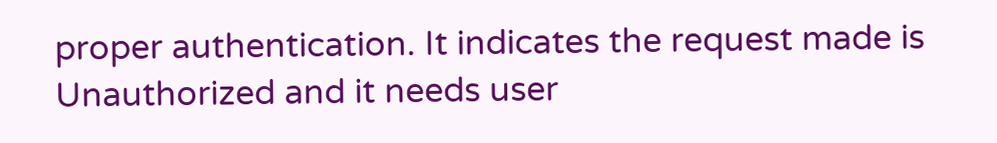proper authentication. It indicates the request made is Unauthorized and it needs user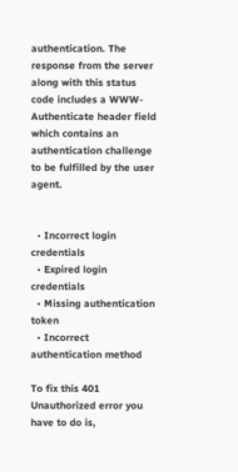authentication. The response from the server along with this status code includes a WWW-Authenticate header field which contains an authentication challenge to be fulfilled by the user agent.


  • Incorrect login credentials
  • Expired login credentials
  • Missing authentication token
  • Incorrect authentication method

To fix this 401 Unauthorized error you have to do is,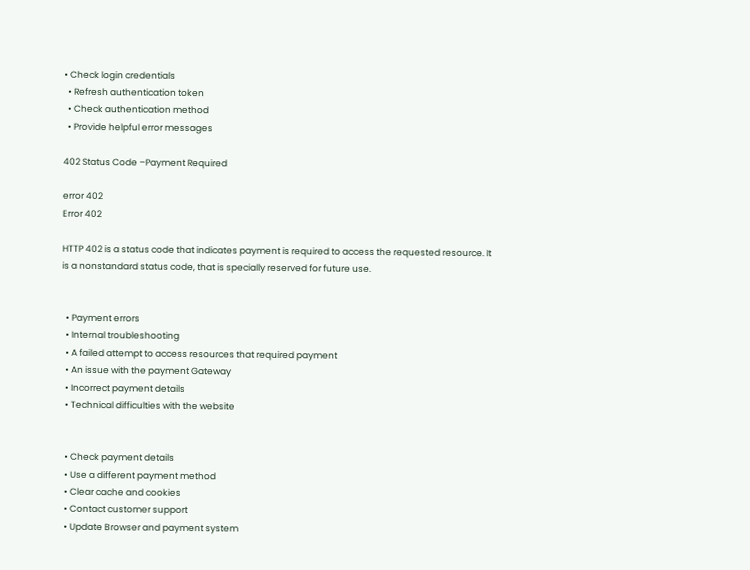• Check login credentials
  • Refresh authentication token
  • Check authentication method
  • Provide helpful error messages

402 Status Code –Payment Required

error 402
Error 402

HTTP 402 is a status code that indicates payment is required to access the requested resource. It is a nonstandard status code, that is specially reserved for future use.


  • Payment errors
  • Internal troubleshooting
  • A failed attempt to access resources that required payment
  • An issue with the payment Gateway
  • Incorrect payment details
  • Technical difficulties with the website


  • Check payment details
  • Use a different payment method
  • Clear cache and cookies
  • Contact customer support
  • Update Browser and payment system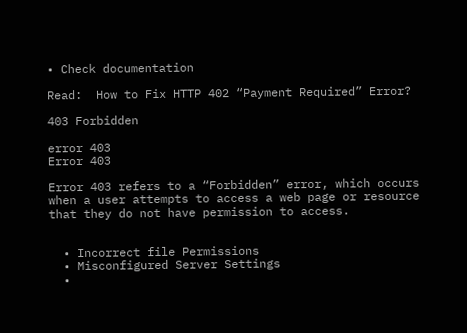• Check documentation

Read:  How to Fix HTTP 402 “Payment Required” Error?

403 Forbidden

error 403
Error 403

Error 403 refers to a “Forbidden” error, which occurs when a user attempts to access a web page or resource that they do not have permission to access.


  • Incorrect file Permissions
  • Misconfigured Server Settings
  •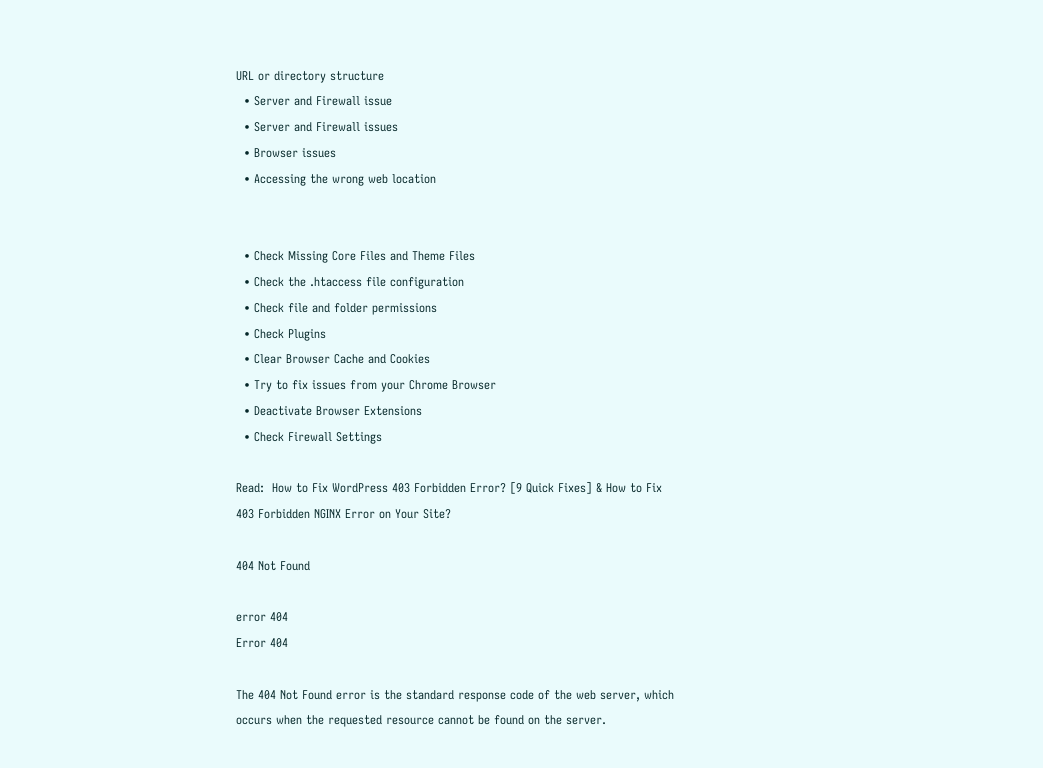URL or directory structure
  • Server and Firewall issue
  • Server and Firewall issues
  • Browser issues
  • Accessing the wrong web location


  • Check Missing Core Files and Theme Files
  • Check the .htaccess file configuration
  • Check file and folder permissions
  • Check Plugins
  • Clear Browser Cache and Cookies
  • Try to fix issues from your Chrome Browser
  • Deactivate Browser Extensions
  • Check Firewall Settings

Read:  How to Fix WordPress 403 Forbidden Error? [9 Quick Fixes] & How to Fix 403 Forbidden NGINX Error on Your Site?

404 Not Found

error 404
Error 404

The 404 Not Found error is the standard response code of the web server, which occurs when the requested resource cannot be found on the server.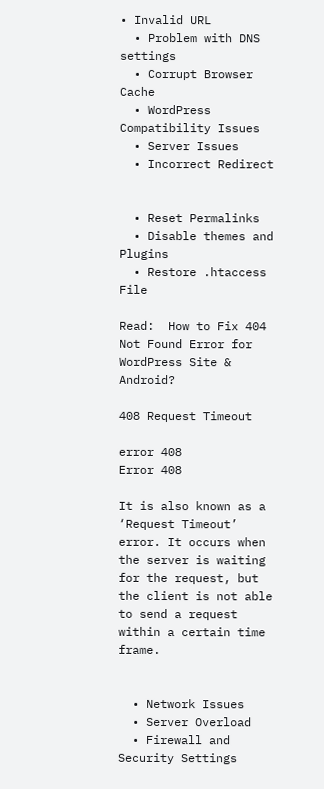• Invalid URL
  • Problem with DNS settings
  • Corrupt Browser Cache
  • WordPress Compatibility Issues
  • Server Issues
  • Incorrect Redirect


  • Reset Permalinks
  • Disable themes and Plugins
  • Restore .htaccess File

Read:  How to Fix 404 Not Found Error for WordPress Site & Android?

408 Request Timeout

error 408
Error 408

It is also known as a ‘Request Timeout’ error. It occurs when the server is waiting for the request, but the client is not able to send a request within a certain time frame.


  • Network Issues
  • Server Overload
  • Firewall and Security Settings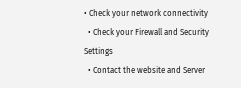• Check your network connectivity
  • Check your Firewall and Security Settings
  • Contact the website and Server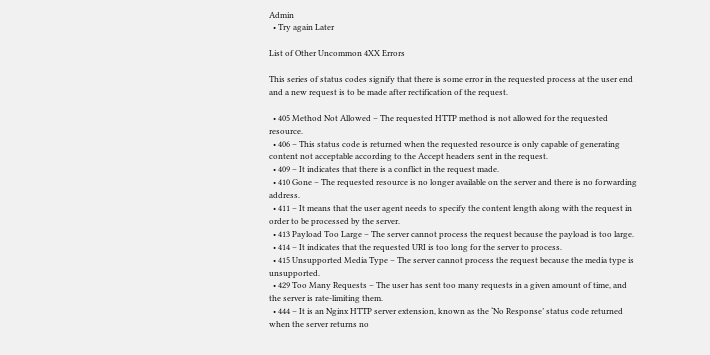Admin
  • Try again Later

List of Other Uncommon 4XX Errors

This series of status codes signify that there is some error in the requested process at the user end and a new request is to be made after rectification of the request.

  • 405 Method Not Allowed – The requested HTTP method is not allowed for the requested resource.
  • 406 – This status code is returned when the requested resource is only capable of generating content not acceptable according to the Accept headers sent in the request.
  • 409 – It indicates that there is a conflict in the request made.
  • 410 Gone – The requested resource is no longer available on the server and there is no forwarding address.
  • 411 – It means that the user agent needs to specify the content length along with the request in order to be processed by the server.
  • 413 Payload Too Large – The server cannot process the request because the payload is too large.
  • 414 – It indicates that the requested URI is too long for the server to process.
  • 415 Unsupported Media Type – The server cannot process the request because the media type is unsupported.
  • 429 Too Many Requests – The user has sent too many requests in a given amount of time, and the server is rate-limiting them.
  • 444 – It is an Nginx HTTP server extension, known as the ‘No Response’ status code returned when the server returns no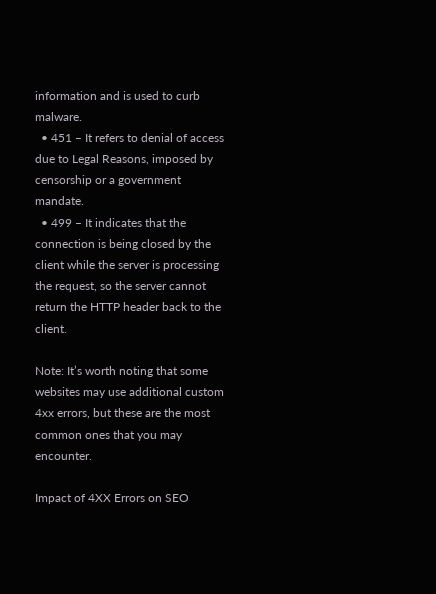information and is used to curb malware.
  • 451 – It refers to denial of access due to Legal Reasons, imposed by censorship or a government mandate.
  • 499 – It indicates that the connection is being closed by the client while the server is processing the request, so the server cannot return the HTTP header back to the client.

Note: It’s worth noting that some websites may use additional custom 4xx errors, but these are the most common ones that you may encounter.

Impact of 4XX Errors on SEO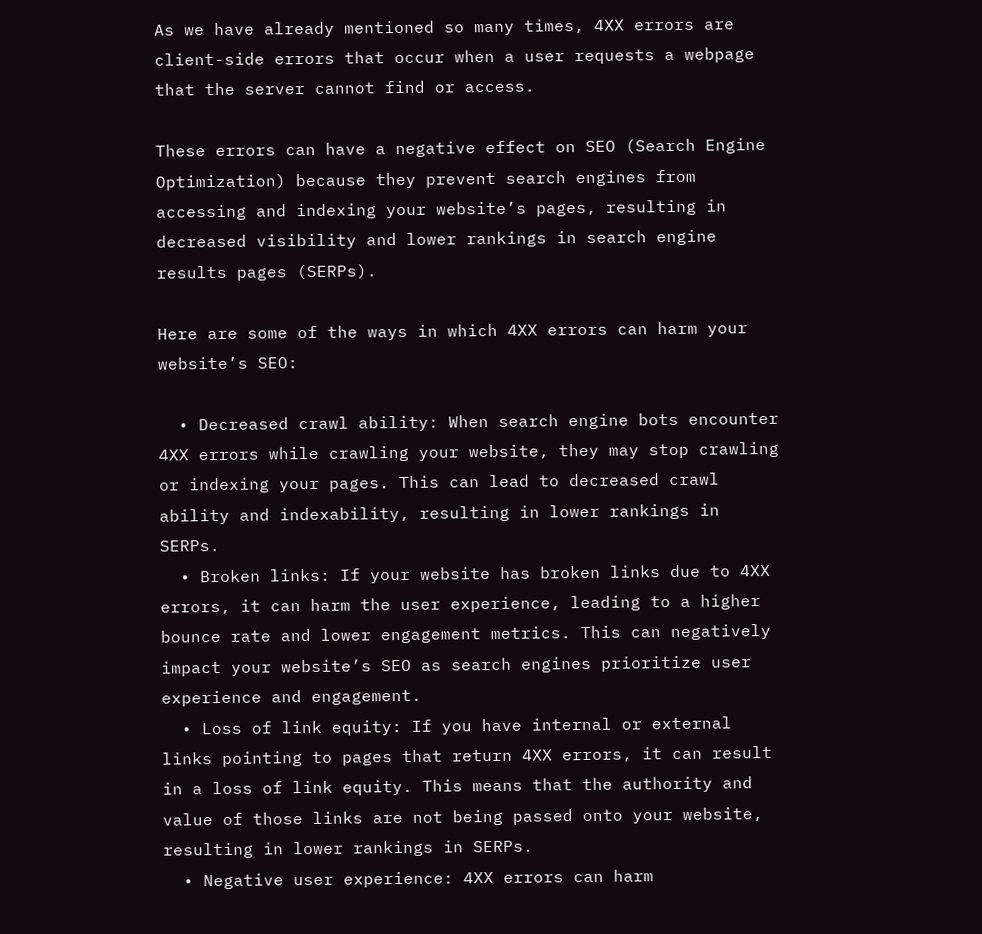As we have already mentioned so many times, 4XX errors are client-side errors that occur when a user requests a webpage that the server cannot find or access.

These errors can have a negative effect on SEO (Search Engine Optimization) because they prevent search engines from accessing and indexing your website’s pages, resulting in decreased visibility and lower rankings in search engine results pages (SERPs).

Here are some of the ways in which 4XX errors can harm your website’s SEO:

  • Decreased crawl ability: When search engine bots encounter 4XX errors while crawling your website, they may stop crawling or indexing your pages. This can lead to decreased crawl ability and indexability, resulting in lower rankings in SERPs.
  • Broken links: If your website has broken links due to 4XX errors, it can harm the user experience, leading to a higher bounce rate and lower engagement metrics. This can negatively impact your website’s SEO as search engines prioritize user experience and engagement.
  • Loss of link equity: If you have internal or external links pointing to pages that return 4XX errors, it can result in a loss of link equity. This means that the authority and value of those links are not being passed onto your website, resulting in lower rankings in SERPs.
  • Negative user experience: 4XX errors can harm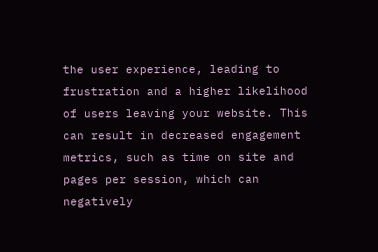the user experience, leading to frustration and a higher likelihood of users leaving your website. This can result in decreased engagement metrics, such as time on site and pages per session, which can negatively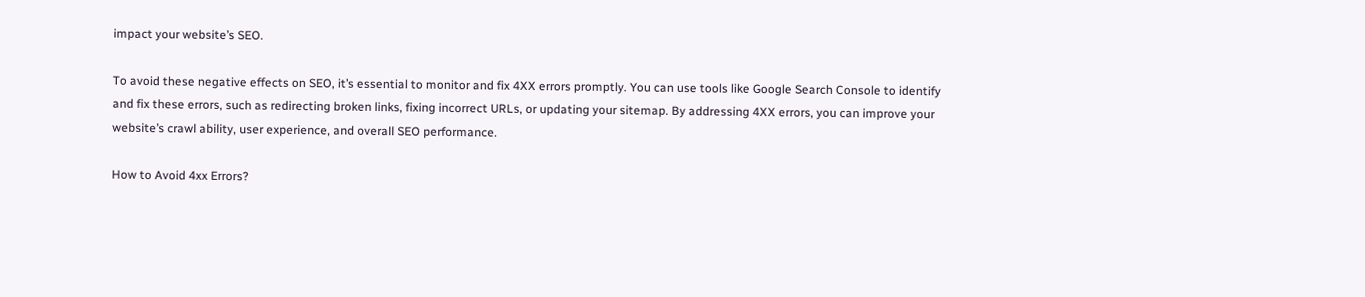impact your website’s SEO.

To avoid these negative effects on SEO, it’s essential to monitor and fix 4XX errors promptly. You can use tools like Google Search Console to identify and fix these errors, such as redirecting broken links, fixing incorrect URLs, or updating your sitemap. By addressing 4XX errors, you can improve your website’s crawl ability, user experience, and overall SEO performance.

How to Avoid 4xx Errors?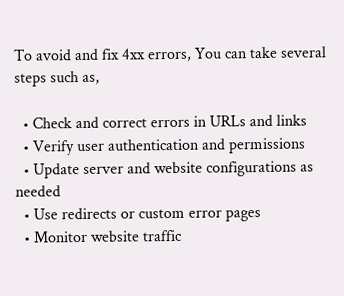To avoid and fix 4xx errors, You can take several steps such as,

  • Check and correct errors in URLs and links
  • Verify user authentication and permissions
  • Update server and website configurations as needed
  • Use redirects or custom error pages
  • Monitor website traffic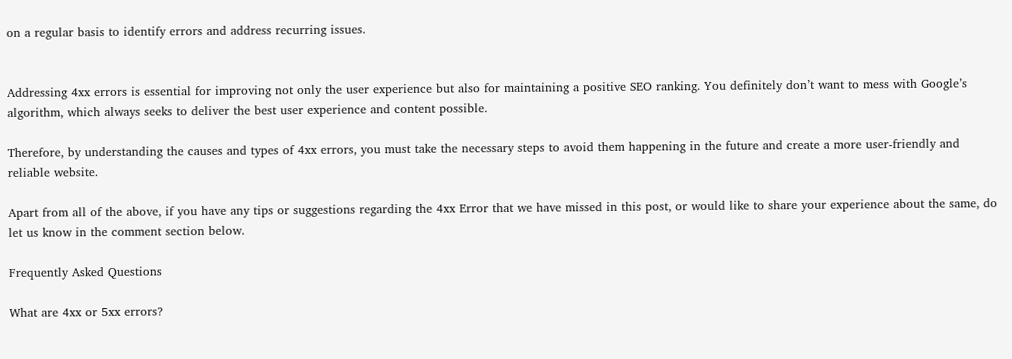on a regular basis to identify errors and address recurring issues.


Addressing 4xx errors is essential for improving not only the user experience but also for maintaining a positive SEO ranking. You definitely don’t want to mess with Google’s algorithm, which always seeks to deliver the best user experience and content possible.

Therefore, by understanding the causes and types of 4xx errors, you must take the necessary steps to avoid them happening in the future and create a more user-friendly and reliable website.

Apart from all of the above, if you have any tips or suggestions regarding the 4xx Error that we have missed in this post, or would like to share your experience about the same, do let us know in the comment section below.

Frequently Asked Questions

What are 4xx or 5xx errors?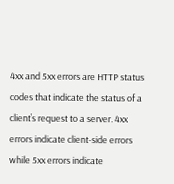4xx and 5xx errors are HTTP status codes that indicate the status of a client’s request to a server. 4xx errors indicate client-side errors while 5xx errors indicate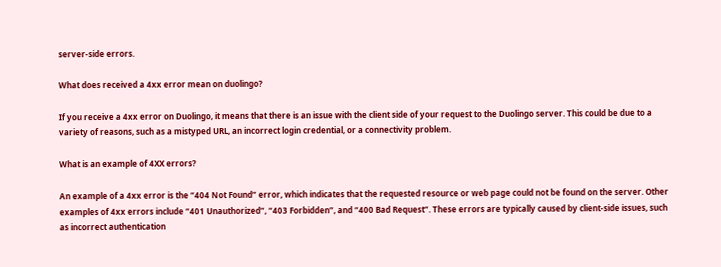server-side errors.

What does received a 4xx error mean on duolingo?

If you receive a 4xx error on Duolingo, it means that there is an issue with the client side of your request to the Duolingo server. This could be due to a variety of reasons, such as a mistyped URL, an incorrect login credential, or a connectivity problem.

What is an example of 4XX errors?

An example of a 4xx error is the “404 Not Found” error, which indicates that the requested resource or web page could not be found on the server. Other examples of 4xx errors include “401 Unauthorized”, “403 Forbidden”, and “400 Bad Request”. These errors are typically caused by client-side issues, such as incorrect authentication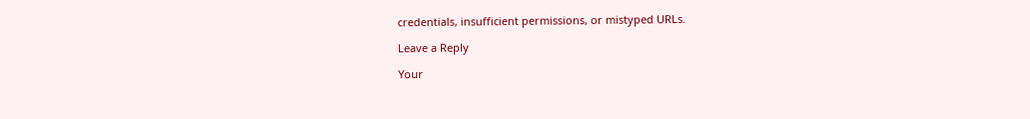credentials, insufficient permissions, or mistyped URLs.

Leave a Reply

Your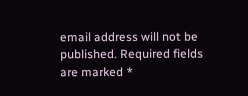email address will not be published. Required fields are marked *